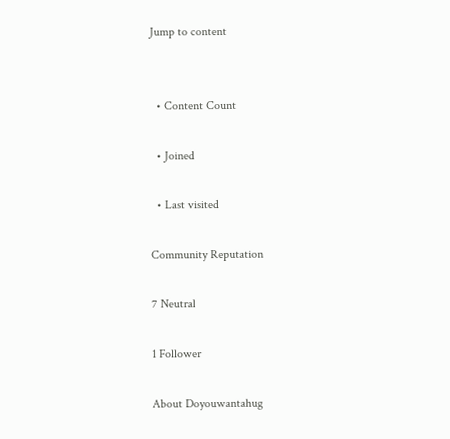Jump to content


  • Content Count

  • Joined

  • Last visited

Community Reputation

7 Neutral

1 Follower

About Doyouwantahug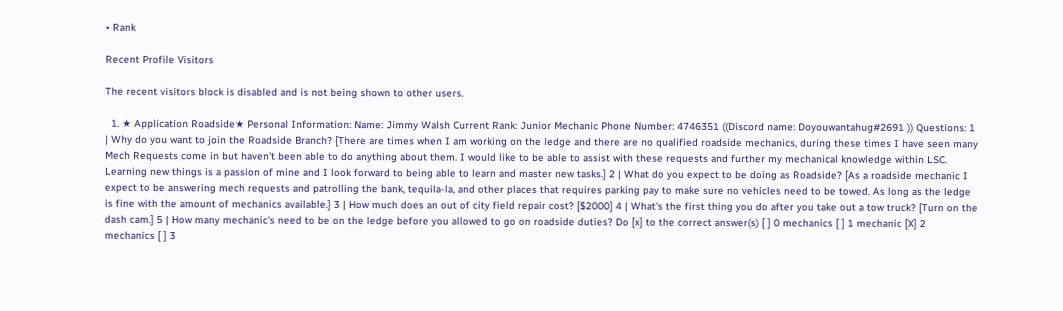• Rank

Recent Profile Visitors

The recent visitors block is disabled and is not being shown to other users.

  1. ★ Application Roadside★ Personal Information: Name: Jimmy Walsh Current Rank: Junior Mechanic Phone Number: 4746351 ((Discord name: Doyouwantahug#2691 )) Questions: 1 | Why do you want to join the Roadside Branch? [There are times when I am working on the ledge and there are no qualified roadside mechanics, during these times I have seen many Mech Requests come in but haven't been able to do anything about them. I would like to be able to assist with these requests and further my mechanical knowledge within LSC. Learning new things is a passion of mine and I look forward to being able to learn and master new tasks.] 2 | What do you expect to be doing as Roadside? [As a roadside mechanic I expect to be answering mech requests and patrolling the bank, tequila-la, and other places that requires parking pay to make sure no vehicles need to be towed. As long as the ledge is fine with the amount of mechanics available.] 3 | How much does an out of city field repair cost? [$2000] 4 | What's the first thing you do after you take out a tow truck? [Turn on the dash cam.] 5 | How many mechanic's need to be on the ledge before you allowed to go on roadside duties? Do [x] to the correct answer(s) [ ] 0 mechanics [ ] 1 mechanic [X] 2 mechanics [ ] 3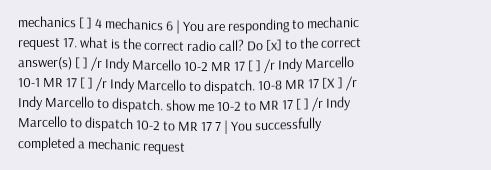mechanics [ ] 4 mechanics 6 | You are responding to mechanic request 17. what is the correct radio call? Do [x] to the correct answer(s) [ ] /r Indy Marcello 10-2 MR 17 [ ] /r Indy Marcello 10-1 MR 17 [ ] /r Indy Marcello to dispatch. 10-8 MR 17 [X ] /r Indy Marcello to dispatch. show me 10-2 to MR 17 [ ] /r Indy Marcello to dispatch 10-2 to MR 17 7 | You successfully completed a mechanic request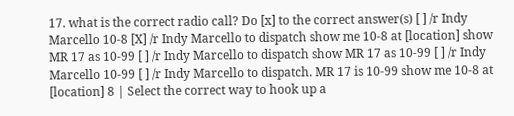17. what is the correct radio call? Do [x] to the correct answer(s) [ ] /r Indy Marcello 10-8 [X] /r Indy Marcello to dispatch show me 10-8 at [location] show MR 17 as 10-99 [ ] /r Indy Marcello to dispatch show MR 17 as 10-99 [ ] /r Indy Marcello 10-99 [ ] /r Indy Marcello to dispatch. MR 17 is 10-99 show me 10-8 at [location] 8 | Select the correct way to hook up a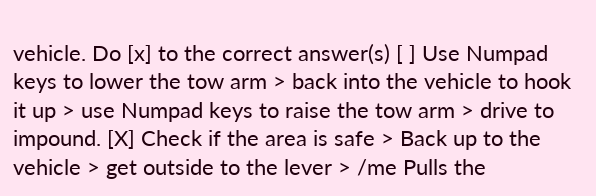vehicle. Do [x] to the correct answer(s) [ ] Use Numpad keys to lower the tow arm > back into the vehicle to hook it up > use Numpad keys to raise the tow arm > drive to impound. [X] Check if the area is safe > Back up to the vehicle > get outside to the lever > /me Pulls the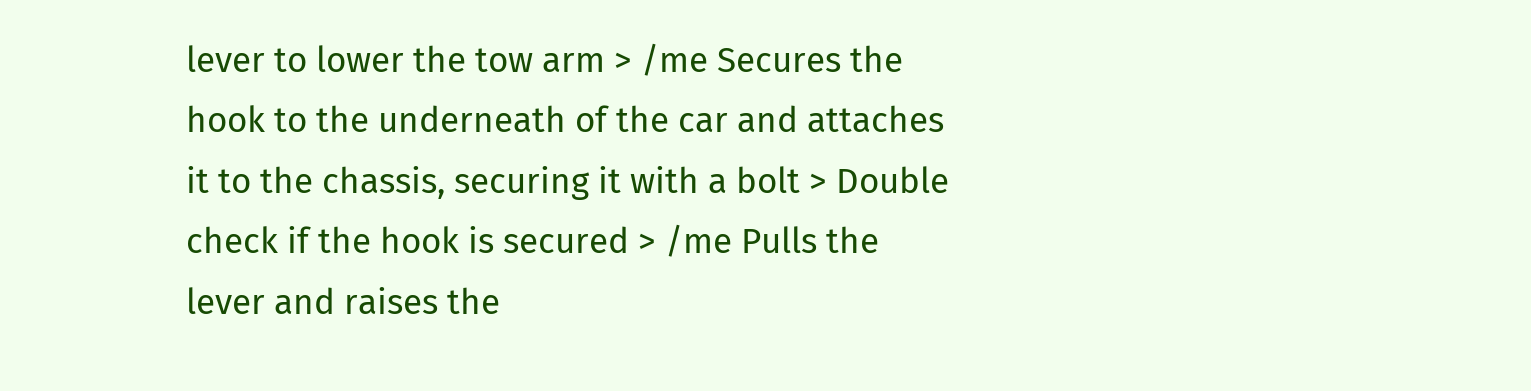lever to lower the tow arm > /me Secures the hook to the underneath of the car and attaches it to the chassis, securing it with a bolt > Double check if the hook is secured > /me Pulls the lever and raises the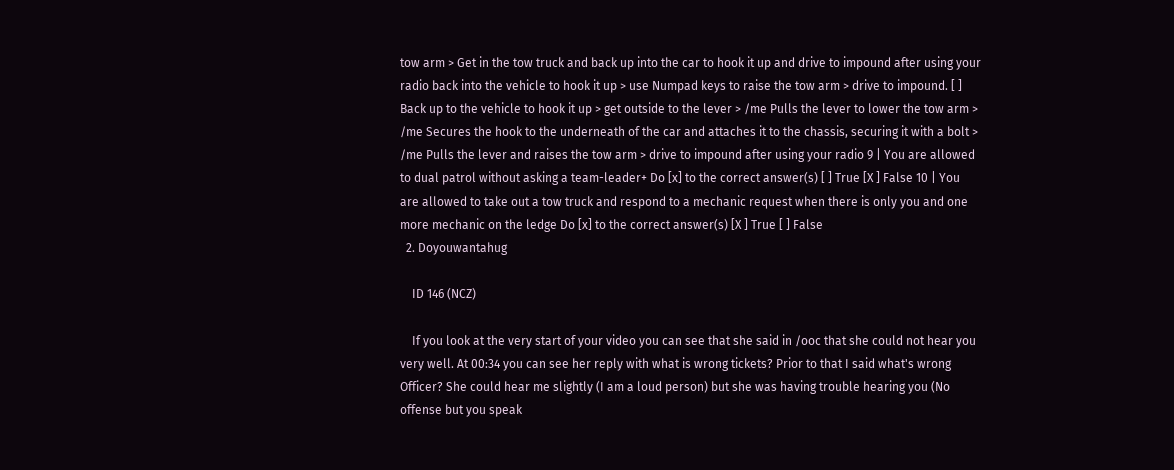tow arm > Get in the tow truck and back up into the car to hook it up and drive to impound after using your radio back into the vehicle to hook it up > use Numpad keys to raise the tow arm > drive to impound. [ ] Back up to the vehicle to hook it up > get outside to the lever > /me Pulls the lever to lower the tow arm > /me Secures the hook to the underneath of the car and attaches it to the chassis, securing it with a bolt > /me Pulls the lever and raises the tow arm > drive to impound after using your radio 9 | You are allowed to dual patrol without asking a team-leader+ Do [x] to the correct answer(s) [ ] True [X ] False 10 | You are allowed to take out a tow truck and respond to a mechanic request when there is only you and one more mechanic on the ledge Do [x] to the correct answer(s) [X ] True [ ] False
  2. Doyouwantahug

    ID 146 (NCZ)

    If you look at the very start of your video you can see that she said in /ooc that she could not hear you very well. At 00:34 you can see her reply with what is wrong tickets? Prior to that I said what's wrong Officer? She could hear me slightly (I am a loud person) but she was having trouble hearing you (No offense but you speak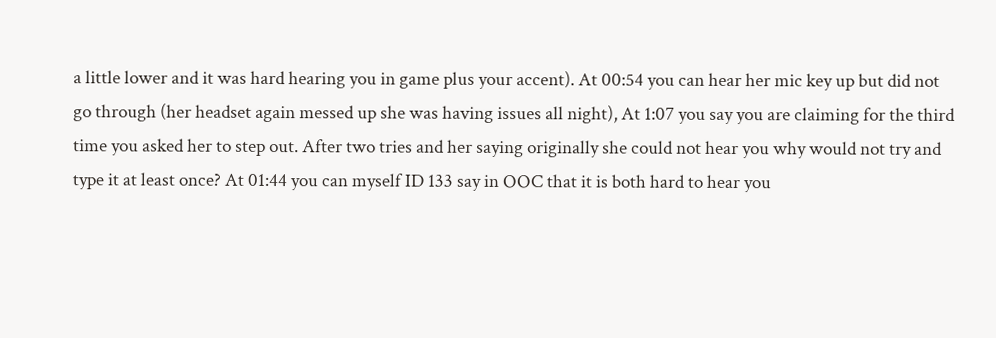a little lower and it was hard hearing you in game plus your accent). At 00:54 you can hear her mic key up but did not go through (her headset again messed up she was having issues all night), At 1:07 you say you are claiming for the third time you asked her to step out. After two tries and her saying originally she could not hear you why would not try and type it at least once? At 01:44 you can myself ID 133 say in OOC that it is both hard to hear you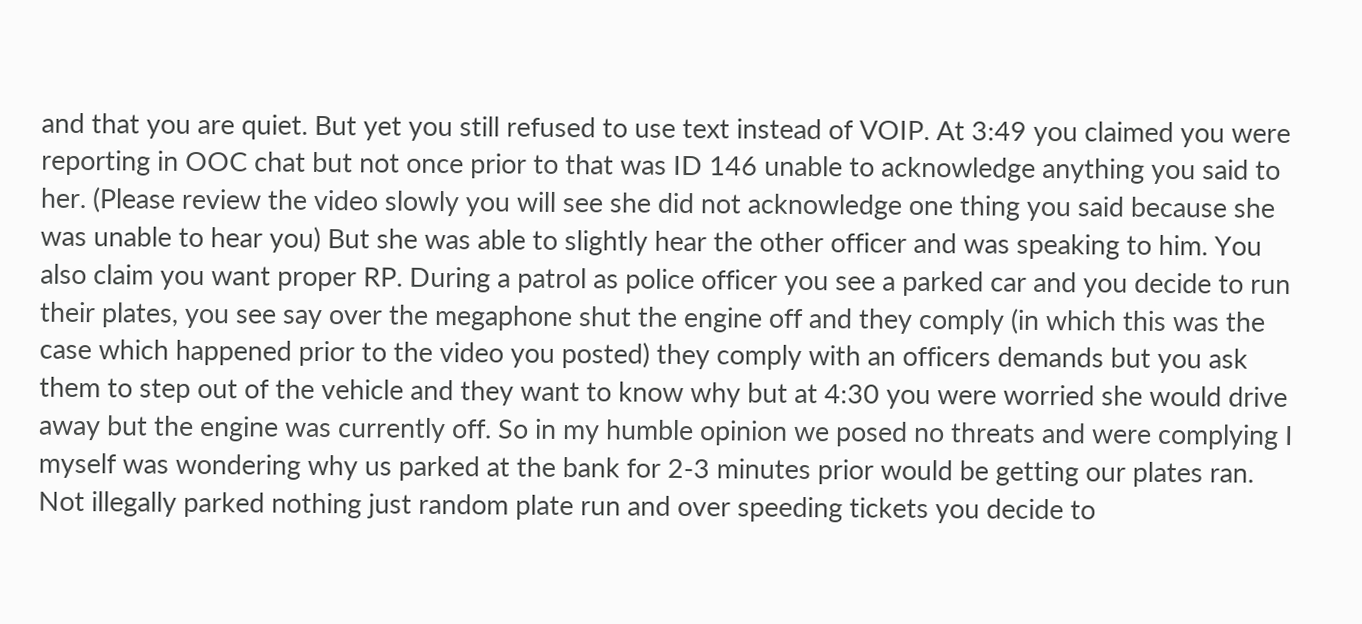and that you are quiet. But yet you still refused to use text instead of VOIP. At 3:49 you claimed you were reporting in OOC chat but not once prior to that was ID 146 unable to acknowledge anything you said to her. (Please review the video slowly you will see she did not acknowledge one thing you said because she was unable to hear you) But she was able to slightly hear the other officer and was speaking to him. You also claim you want proper RP. During a patrol as police officer you see a parked car and you decide to run their plates, you see say over the megaphone shut the engine off and they comply (in which this was the case which happened prior to the video you posted) they comply with an officers demands but you ask them to step out of the vehicle and they want to know why but at 4:30 you were worried she would drive away but the engine was currently off. So in my humble opinion we posed no threats and were complying I myself was wondering why us parked at the bank for 2-3 minutes prior would be getting our plates ran. Not illegally parked nothing just random plate run and over speeding tickets you decide to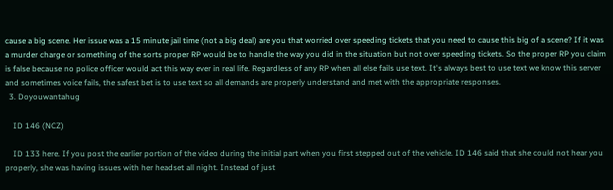cause a big scene. Her issue was a 15 minute jail time (not a big deal) are you that worried over speeding tickets that you need to cause this big of a scene? If it was a murder charge or something of the sorts proper RP would be to handle the way you did in the situation but not over speeding tickets. So the proper RP you claim is false because no police officer would act this way ever in real life. Regardless of any RP when all else fails use text. It's always best to use text we know this server and sometimes voice fails, the safest bet is to use text so all demands are properly understand and met with the appropriate responses.
  3. Doyouwantahug

    ID 146 (NCZ)

    ID 133 here. If you post the earlier portion of the video during the initial part when you first stepped out of the vehicle. ID 146 said that she could not hear you properly, she was having issues with her headset all night. Instead of just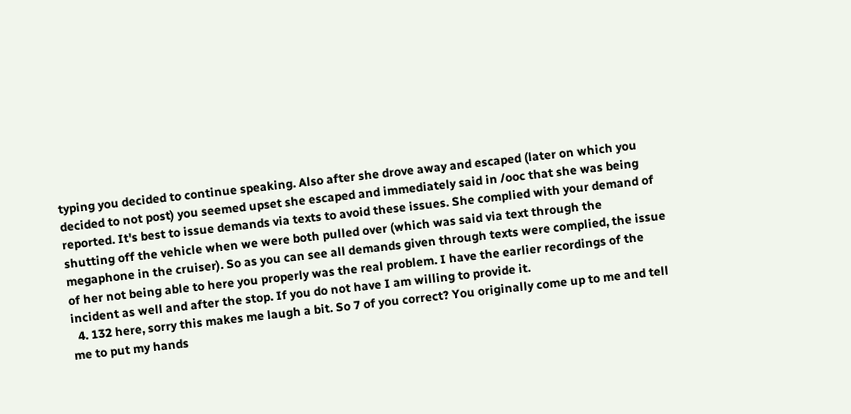typing you decided to continue speaking. Also after she drove away and escaped (later on which you decided to not post) you seemed upset she escaped and immediately said in /ooc that she was being reported. It's best to issue demands via texts to avoid these issues. She complied with your demand of shutting off the vehicle when we were both pulled over (which was said via text through the megaphone in the cruiser). So as you can see all demands given through texts were complied, the issue of her not being able to here you properly was the real problem. I have the earlier recordings of the incident as well and after the stop. If you do not have I am willing to provide it.
  4. 132 here, sorry this makes me laugh a bit. So 7 of you correct? You originally come up to me and tell me to put my hands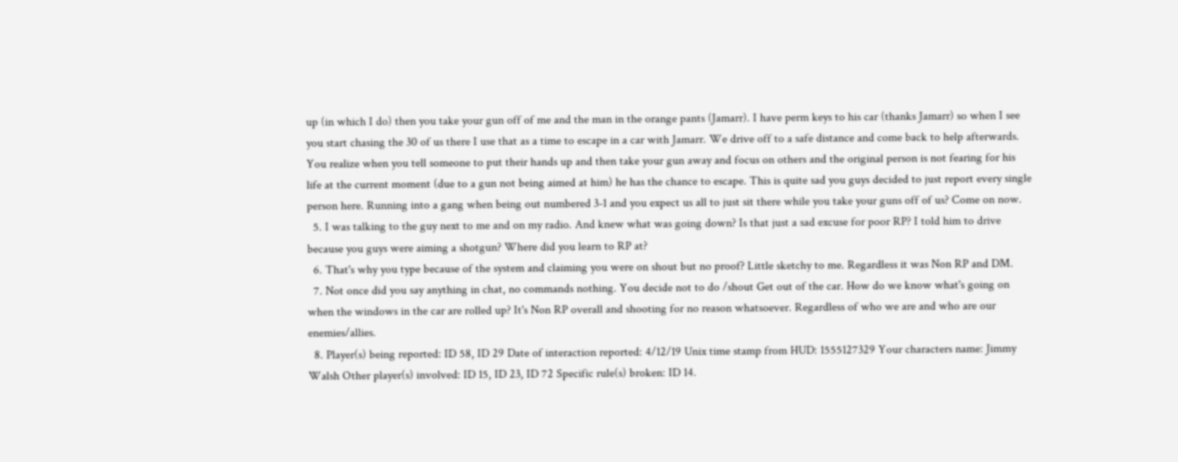up (in which I do) then you take your gun off of me and the man in the orange pants (Jamarr). I have perm keys to his car (thanks Jamarr) so when I see you start chasing the 30 of us there I use that as a time to escape in a car with Jamarr. We drive off to a safe distance and come back to help afterwards. You realize when you tell someone to put their hands up and then take your gun away and focus on others and the original person is not fearing for his life at the current moment (due to a gun not being aimed at him) he has the chance to escape. This is quite sad you guys decided to just report every single person here. Running into a gang when being out numbered 3-1 and you expect us all to just sit there while you take your guns off of us? Come on now.
  5. I was talking to the guy next to me and on my radio. And knew what was going down? Is that just a sad excuse for poor RP? I told him to drive because you guys were aiming a shotgun? Where did you learn to RP at?
  6. That's why you type because of the system and claiming you were on shout but no proof? Little sketchy to me. Regardless it was Non RP and DM.
  7. Not once did you say anything in chat, no commands nothing. You decide not to do /shout Get out of the car. How do we know what's going on when the windows in the car are rolled up? It's Non RP overall and shooting for no reason whatsoever. Regardless of who we are and who are our enemies/allies.
  8. Player(s) being reported: ID 58, ID 29 Date of interaction reported: 4/12/19 Unix time stamp from HUD: 1555127329 Your characters name: Jimmy Walsh Other player(s) involved: ID 15, ID 23, ID 72 Specific rule(s) broken: ID 14.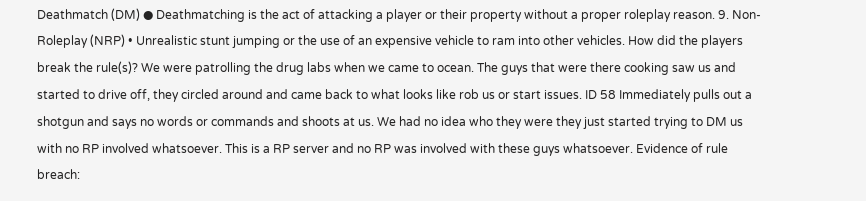Deathmatch (DM) ● Deathmatching is the act of attacking a player or their property without a proper roleplay reason. 9. Non-Roleplay (NRP) • Unrealistic stunt jumping or the use of an expensive vehicle to ram into other vehicles. How did the players break the rule(s)? We were patrolling the drug labs when we came to ocean. The guys that were there cooking saw us and started to drive off, they circled around and came back to what looks like rob us or start issues. ID 58 Immediately pulls out a shotgun and says no words or commands and shoots at us. We had no idea who they were they just started trying to DM us with no RP involved whatsoever. This is a RP server and no RP was involved with these guys whatsoever. Evidence of rule breach: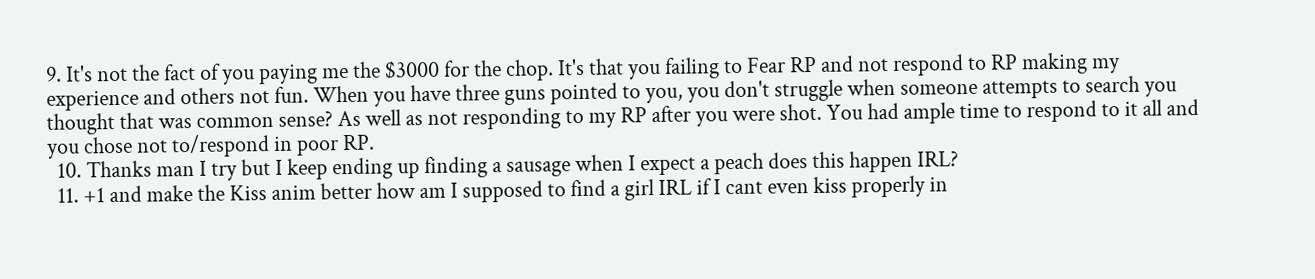9. It's not the fact of you paying me the $3000 for the chop. It's that you failing to Fear RP and not respond to RP making my experience and others not fun. When you have three guns pointed to you, you don't struggle when someone attempts to search you thought that was common sense? As well as not responding to my RP after you were shot. You had ample time to respond to it all and you chose not to/respond in poor RP.
  10. Thanks man I try but I keep ending up finding a sausage when I expect a peach does this happen IRL?
  11. +1 and make the Kiss anim better how am I supposed to find a girl IRL if I cant even kiss properly in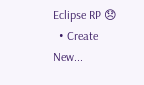Eclipse RP 😞
  • Create New...